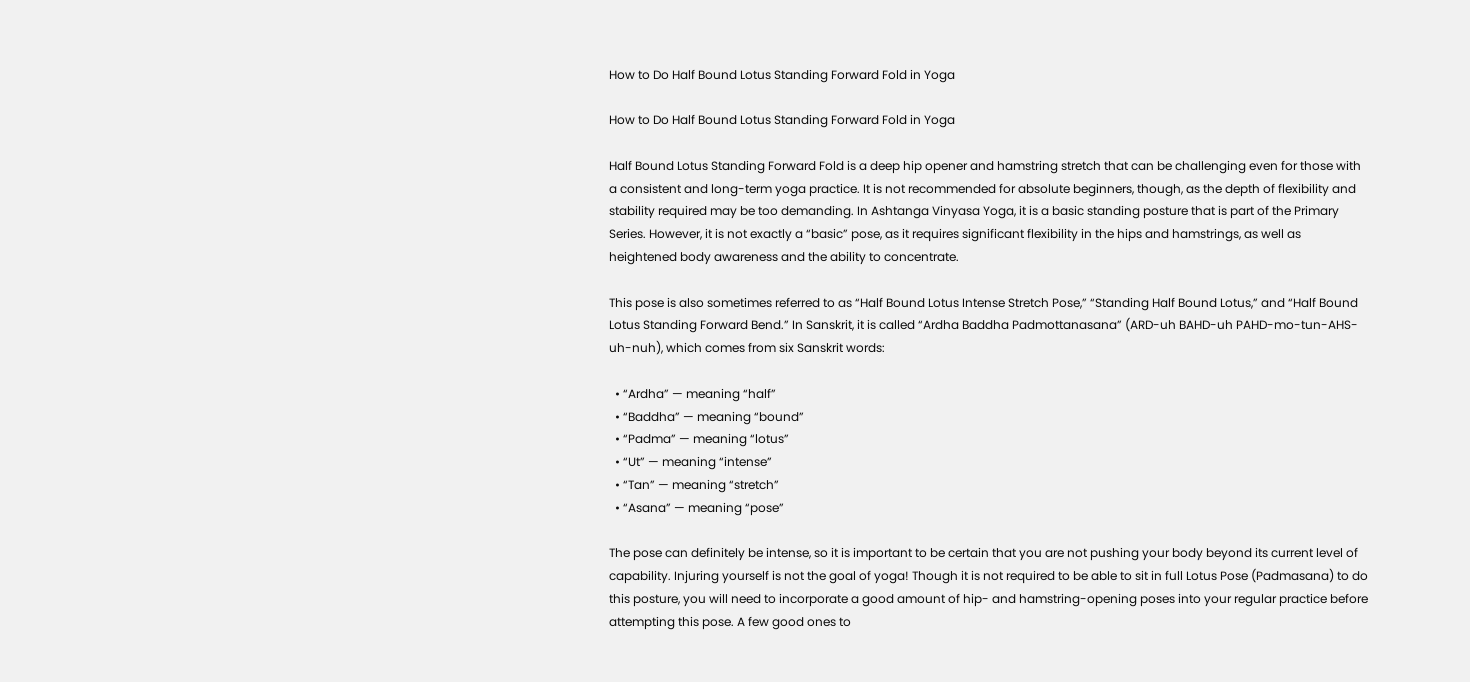How to Do Half Bound Lotus Standing Forward Fold in Yoga

How to Do Half Bound Lotus Standing Forward Fold in Yoga

Half Bound Lotus Standing Forward Fold is a deep hip opener and hamstring stretch that can be challenging even for those with a consistent and long-term yoga practice. It is not recommended for absolute beginners, though, as the depth of flexibility and stability required may be too demanding. In Ashtanga Vinyasa Yoga, it is a basic standing posture that is part of the Primary Series. However, it is not exactly a “basic” pose, as it requires significant flexibility in the hips and hamstrings, as well as heightened body awareness and the ability to concentrate.

This pose is also sometimes referred to as “Half Bound Lotus Intense Stretch Pose,” “Standing Half Bound Lotus,” and “Half Bound Lotus Standing Forward Bend.” In Sanskrit, it is called “Ardha Baddha Padmottanasana” (ARD-uh BAHD-uh PAHD-mo-tun-AHS-uh-nuh), which comes from six Sanskrit words:

  • “Ardha” — meaning “half”
  • “Baddha” — meaning “bound”
  • “Padma” — meaning “lotus”
  • “Ut” — meaning “intense”
  • “Tan” — meaning “stretch”
  • “Asana” — meaning “pose”

The pose can definitely be intense, so it is important to be certain that you are not pushing your body beyond its current level of capability. Injuring yourself is not the goal of yoga! Though it is not required to be able to sit in full Lotus Pose (Padmasana) to do this posture, you will need to incorporate a good amount of hip- and hamstring-opening poses into your regular practice before attempting this pose. A few good ones to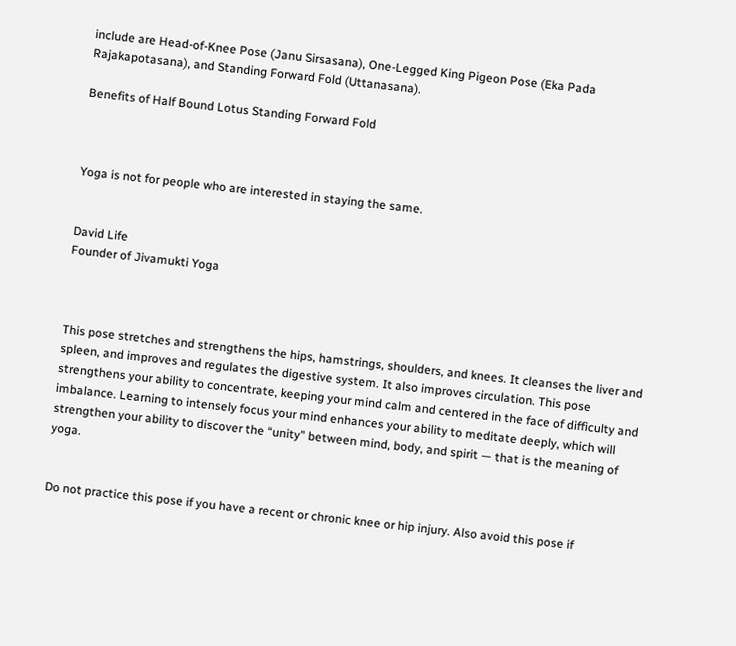include are Head-of-Knee Pose (Janu Sirsasana), One-Legged King Pigeon Pose (Eka Pada Rajakapotasana), and Standing Forward Fold (Uttanasana).

Benefits of Half Bound Lotus Standing Forward Fold



Yoga is not for people who are interested in staying the same.


David Life
Founder of Jivamukti Yoga



This pose stretches and strengthens the hips, hamstrings, shoulders, and knees. It cleanses the liver and spleen, and improves and regulates the digestive system. It also improves circulation. This pose strengthens your ability to concentrate, keeping your mind calm and centered in the face of difficulty and imbalance. Learning to intensely focus your mind enhances your ability to meditate deeply, which will strengthen your ability to discover the “unity” between mind, body, and spirit — that is the meaning of yoga.


Do not practice this pose if you have a recent or chronic knee or hip injury. Also avoid this pose if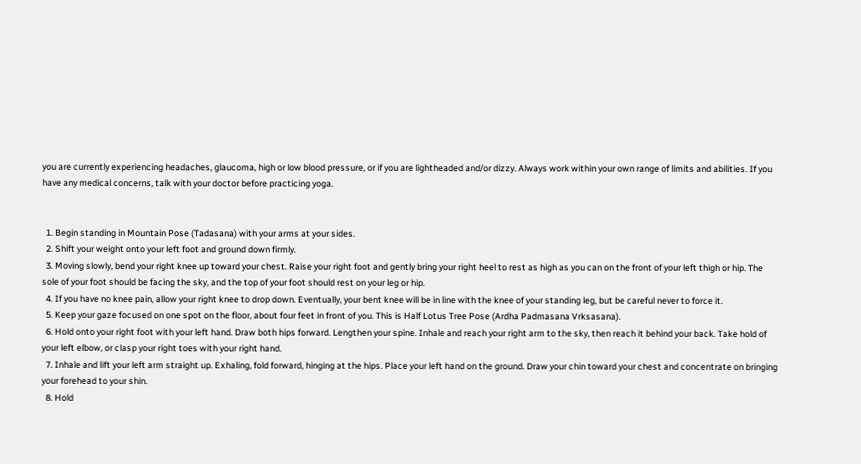you are currently experiencing headaches, glaucoma, high or low blood pressure, or if you are lightheaded and/or dizzy. Always work within your own range of limits and abilities. If you have any medical concerns, talk with your doctor before practicing yoga.


  1. Begin standing in Mountain Pose (Tadasana) with your arms at your sides.
  2. Shift your weight onto your left foot and ground down firmly.
  3. Moving slowly, bend your right knee up toward your chest. Raise your right foot and gently bring your right heel to rest as high as you can on the front of your left thigh or hip. The sole of your foot should be facing the sky, and the top of your foot should rest on your leg or hip.
  4. If you have no knee pain, allow your right knee to drop down. Eventually, your bent knee will be in line with the knee of your standing leg, but be careful never to force it.
  5. Keep your gaze focused on one spot on the floor, about four feet in front of you. This is Half Lotus Tree Pose (Ardha Padmasana Vrksasana).
  6. Hold onto your right foot with your left hand. Draw both hips forward. Lengthen your spine. Inhale and reach your right arm to the sky, then reach it behind your back. Take hold of your left elbow, or clasp your right toes with your right hand.
  7. Inhale and lift your left arm straight up. Exhaling, fold forward, hinging at the hips. Place your left hand on the ground. Draw your chin toward your chest and concentrate on bringing your forehead to your shin.
  8. Hold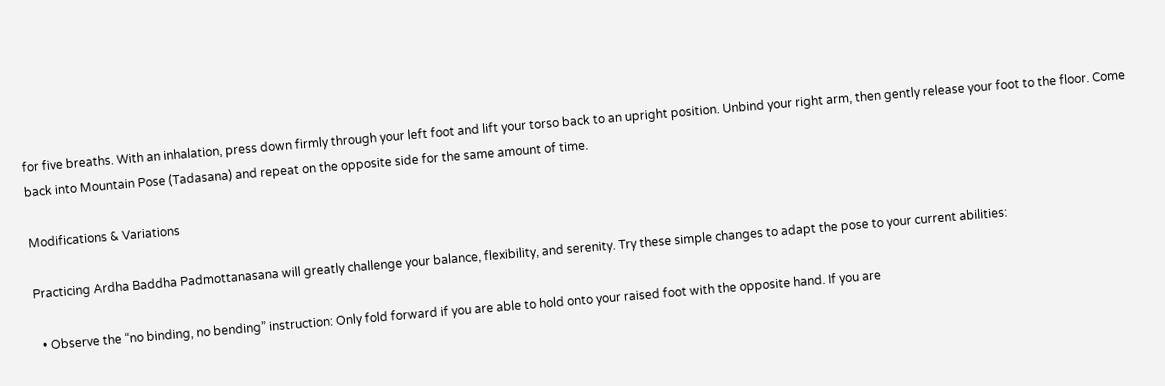for five breaths. With an inhalation, press down firmly through your left foot and lift your torso back to an upright position. Unbind your right arm, then gently release your foot to the floor. Come back into Mountain Pose (Tadasana) and repeat on the opposite side for the same amount of time.

Modifications & Variations

Practicing Ardha Baddha Padmottanasana will greatly challenge your balance, flexibility, and serenity. Try these simple changes to adapt the pose to your current abilities:

  • Observe the “no binding, no bending” instruction: Only fold forward if you are able to hold onto your raised foot with the opposite hand. If you are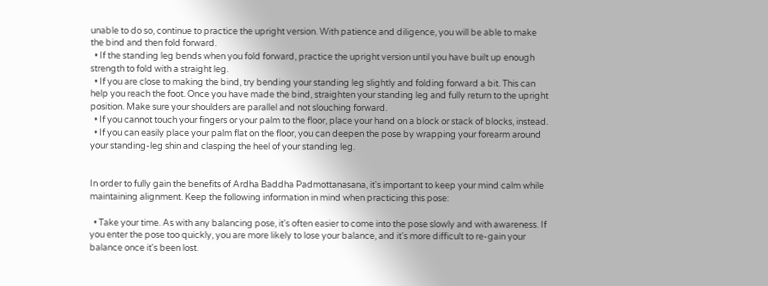unable to do so, continue to practice the upright version. With patience and diligence, you will be able to make the bind and then fold forward.
  • If the standing leg bends when you fold forward, practice the upright version until you have built up enough strength to fold with a straight leg.
  • If you are close to making the bind, try bending your standing leg slightly and folding forward a bit. This can help you reach the foot. Once you have made the bind, straighten your standing leg and fully return to the upright position. Make sure your shoulders are parallel and not slouching forward.
  • If you cannot touch your fingers or your palm to the floor, place your hand on a block or stack of blocks, instead.
  • If you can easily place your palm flat on the floor, you can deepen the pose by wrapping your forearm around your standing-leg shin and clasping the heel of your standing leg.


In order to fully gain the benefits of Ardha Baddha Padmottanasana, it's important to keep your mind calm while maintaining alignment. Keep the following information in mind when practicing this pose:

  • Take your time. As with any balancing pose, it's often easier to come into the pose slowly and with awareness. If you enter the pose too quickly, you are more likely to lose your balance, and it's more difficult to re-gain your balance once it's been lost.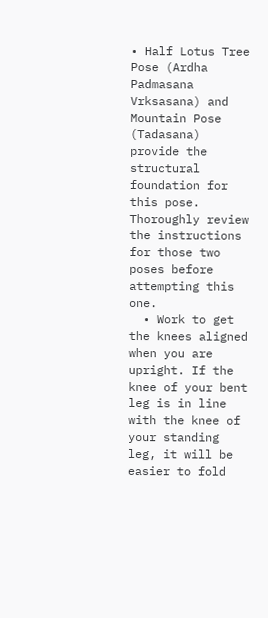• Half Lotus Tree Pose (Ardha Padmasana Vrksasana) and Mountain Pose (Tadasana) provide the structural foundation for this pose. Thoroughly review the instructions for those two poses before attempting this one.
  • Work to get the knees aligned when you are upright. If the knee of your bent leg is in line with the knee of your standing leg, it will be easier to fold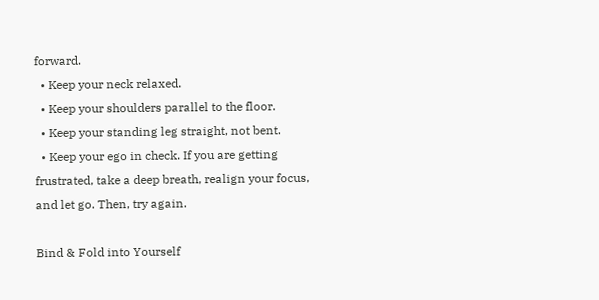forward.
  • Keep your neck relaxed.
  • Keep your shoulders parallel to the floor.
  • Keep your standing leg straight, not bent.
  • Keep your ego in check. If you are getting frustrated, take a deep breath, realign your focus, and let go. Then, try again.

Bind & Fold into Yourself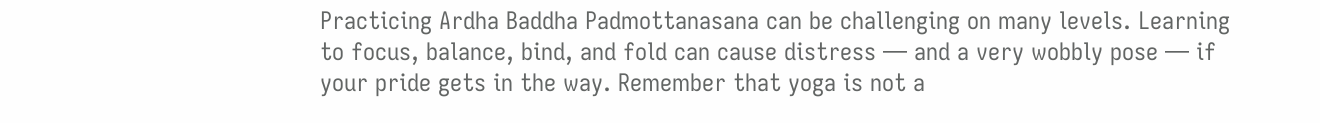Practicing Ardha Baddha Padmottanasana can be challenging on many levels. Learning to focus, balance, bind, and fold can cause distress — and a very wobbly pose — if your pride gets in the way. Remember that yoga is not a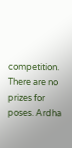competition. There are no prizes for poses. Ardha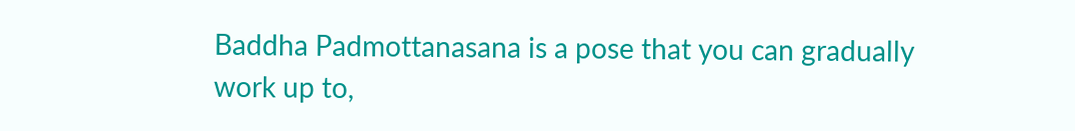Baddha Padmottanasana is a pose that you can gradually work up to,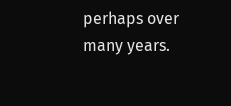perhaps over many years.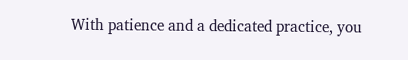With patience and a dedicated practice, you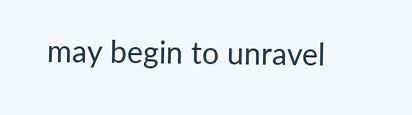may begin to unravel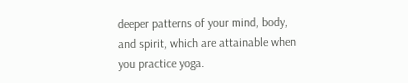deeper patterns of your mind, body, and spirit, which are attainable when you practice yoga.